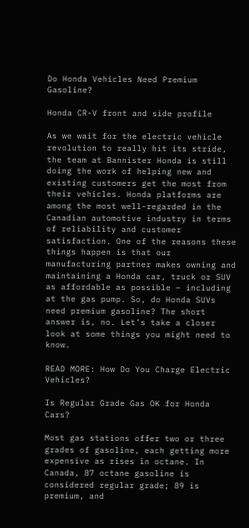Do Honda Vehicles Need Premium Gasoline?

Honda CR-V front and side profile

As we wait for the electric vehicle revolution to really hit its stride, the team at Bannister Honda is still doing the work of helping new and existing customers get the most from their vehicles. Honda platforms are among the most well-regarded in the Canadian automotive industry in terms of reliability and customer satisfaction. One of the reasons these things happen is that our manufacturing partner makes owning and maintaining a Honda car, truck or SUV as affordable as possible – including at the gas pump. So, do Honda SUVs need premium gasoline? The short answer is, no. Let’s take a closer look at some things you might need to know.

READ MORE: How Do You Charge Electric Vehicles?

Is Regular Grade Gas OK for Honda Cars?

Most gas stations offer two or three grades of gasoline, each getting more expensive as rises in octane. In Canada, 87 octane gasoline is considered regular grade; 89 is premium, and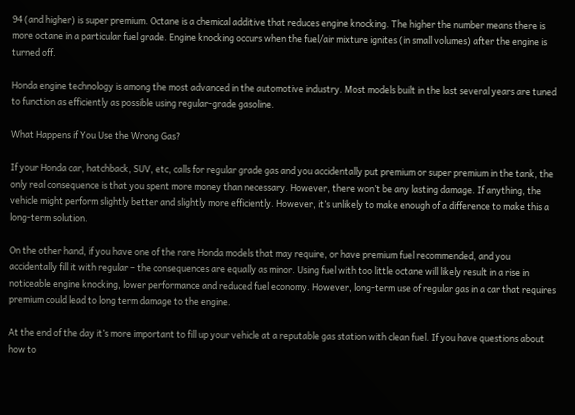94 (and higher) is super premium. Octane is a chemical additive that reduces engine knocking. The higher the number means there is more octane in a particular fuel grade. Engine knocking occurs when the fuel/air mixture ignites (in small volumes) after the engine is turned off.

Honda engine technology is among the most advanced in the automotive industry. Most models built in the last several years are tuned to function as efficiently as possible using regular-grade gasoline.

What Happens if You Use the Wrong Gas?

If your Honda car, hatchback, SUV, etc, calls for regular grade gas and you accidentally put premium or super premium in the tank, the only real consequence is that you spent more money than necessary. However, there won’t be any lasting damage. If anything, the vehicle might perform slightly better and slightly more efficiently. However, it’s unlikely to make enough of a difference to make this a long-term solution.

On the other hand, if you have one of the rare Honda models that may require, or have premium fuel recommended, and you accidentally fill it with regular – the consequences are equally as minor. Using fuel with too little octane will likely result in a rise in noticeable engine knocking, lower performance and reduced fuel economy. However, long-term use of regular gas in a car that requires premium could lead to long term damage to the engine.

At the end of the day it’s more important to fill up your vehicle at a reputable gas station with clean fuel. If you have questions about how to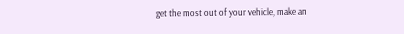get the most out of your vehicle, make an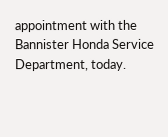appointment with the Bannister Honda Service Department, today.